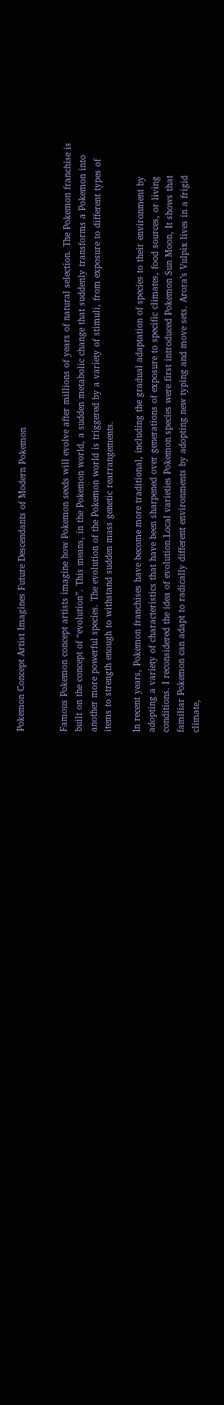Pokemon Concept Artist Imagines Future Descendants of Modern Pokemon


Famous Pokemon concept artists imagine how Pokemon seeds will evolve after millions of years of natural selection. The Pokemon franchise is built on the concept of “evolution”. This means, in the Pokemon world, a sudden metabolic change that suddenly transforms a Pokemon into another more powerful species. The evolution of the Pokemon world is triggered by a variety of stimuli, from exposure to different types of items to strength enough to withstand sudden mass genetic rearrangements.

In recent years, Pokemon franchises have become more traditional, including the gradual adaptation of species to their environment by adopting a variety of characteristics that have been sharpened over generations of exposure to specific climates, food sources, or living conditions. I reconsidered the idea of evolution.Local varieties Pokemon species were first introduced Pokemon Sun Moon, It shows that familiar Pokemon can adapt to radically different environments by adopting new typing and move sets. Arora’s Vulpix lives in a frigid climate,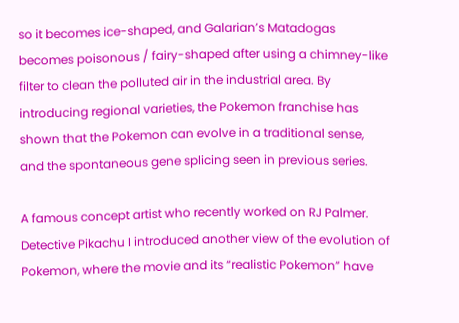so it becomes ice-shaped, and Galarian’s Matadogas becomes poisonous / fairy-shaped after using a chimney-like filter to clean the polluted air in the industrial area. By introducing regional varieties, the Pokemon franchise has shown that the Pokemon can evolve in a traditional sense, and the spontaneous gene splicing seen in previous series.

A famous concept artist who recently worked on RJ Palmer. Detective Pikachu I introduced another view of the evolution of Pokemon, where the movie and its “realistic Pokemon” have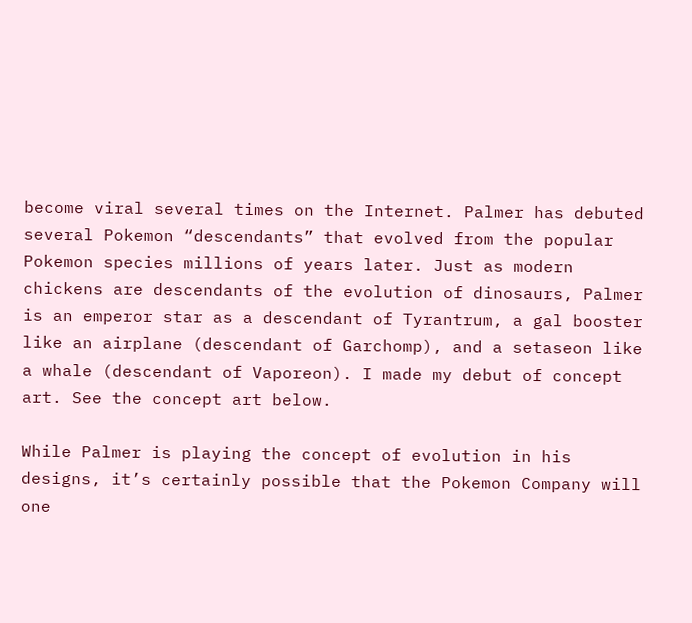become viral several times on the Internet. Palmer has debuted several Pokemon “descendants” that evolved from the popular Pokemon species millions of years later. Just as modern chickens are descendants of the evolution of dinosaurs, Palmer is an emperor star as a descendant of Tyrantrum, a gal booster like an airplane (descendant of Garchomp), and a setaseon like a whale (descendant of Vaporeon). I made my debut of concept art. See the concept art below.

While Palmer is playing the concept of evolution in his designs, it’s certainly possible that the Pokemon Company will one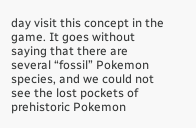day visit this concept in the game. It goes without saying that there are several “fossil” Pokemon species, and we could not see the lost pockets of prehistoric Pokemon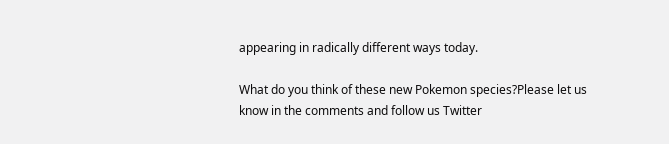appearing in radically different ways today.

What do you think of these new Pokemon species?Please let us know in the comments and follow us Twitter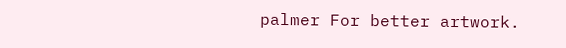palmer For better artwork.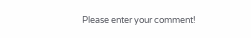Please enter your comment!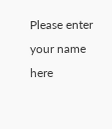Please enter your name here